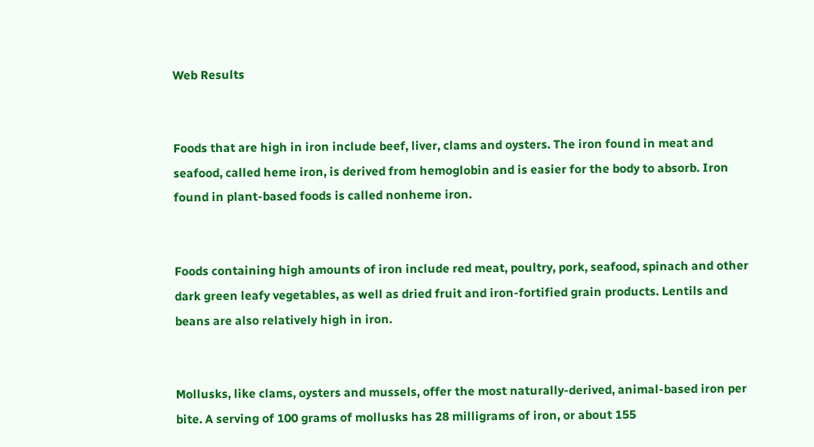Web Results


Foods that are high in iron include beef, liver, clams and oysters. The iron found in meat and seafood, called heme iron, is derived from hemoglobin and is easier for the body to absorb. Iron found in plant-based foods is called nonheme iron.


Foods containing high amounts of iron include red meat, poultry, pork, seafood, spinach and other dark green leafy vegetables, as well as dried fruit and iron-fortified grain products. Lentils and beans are also relatively high in iron.


Mollusks, like clams, oysters and mussels, offer the most naturally-derived, animal-based iron per bite. A serving of 100 grams of mollusks has 28 milligrams of iron, or about 155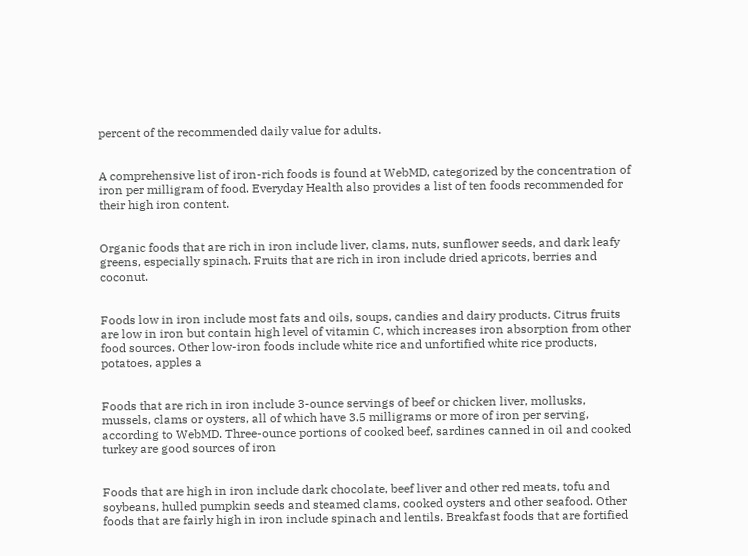percent of the recommended daily value for adults.


A comprehensive list of iron-rich foods is found at WebMD, categorized by the concentration of iron per milligram of food. Everyday Health also provides a list of ten foods recommended for their high iron content.


Organic foods that are rich in iron include liver, clams, nuts, sunflower seeds, and dark leafy greens, especially spinach. Fruits that are rich in iron include dried apricots, berries and coconut.


Foods low in iron include most fats and oils, soups, candies and dairy products. Citrus fruits are low in iron but contain high level of vitamin C, which increases iron absorption from other food sources. Other low-iron foods include white rice and unfortified white rice products, potatoes, apples a


Foods that are rich in iron include 3-ounce servings of beef or chicken liver, mollusks, mussels, clams or oysters, all of which have 3.5 milligrams or more of iron per serving, according to WebMD. Three-ounce portions of cooked beef, sardines canned in oil and cooked turkey are good sources of iron


Foods that are high in iron include dark chocolate, beef liver and other red meats, tofu and soybeans, hulled pumpkin seeds and steamed clams, cooked oysters and other seafood. Other foods that are fairly high in iron include spinach and lentils. Breakfast foods that are fortified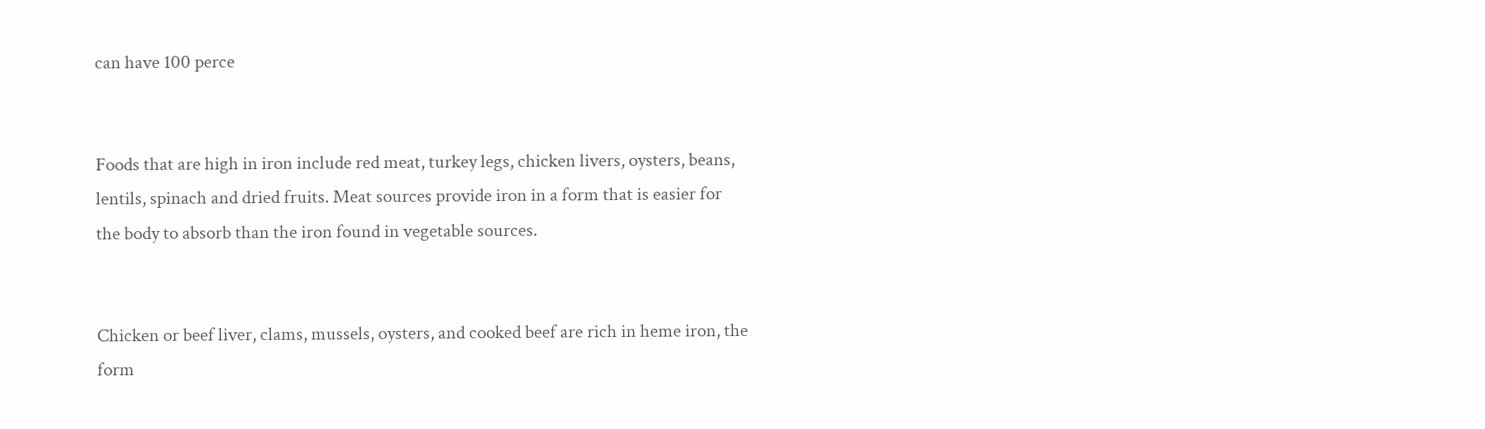can have 100 perce


Foods that are high in iron include red meat, turkey legs, chicken livers, oysters, beans, lentils, spinach and dried fruits. Meat sources provide iron in a form that is easier for the body to absorb than the iron found in vegetable sources.


Chicken or beef liver, clams, mussels, oysters, and cooked beef are rich in heme iron, the form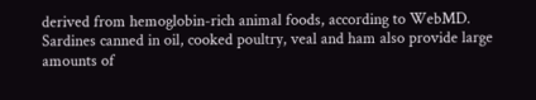derived from hemoglobin-rich animal foods, according to WebMD. Sardines canned in oil, cooked poultry, veal and ham also provide large amounts of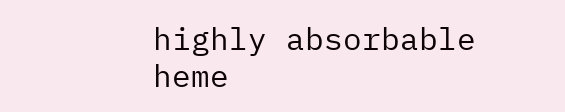highly absorbable heme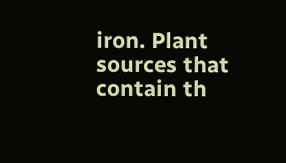iron. Plant sources that contain th